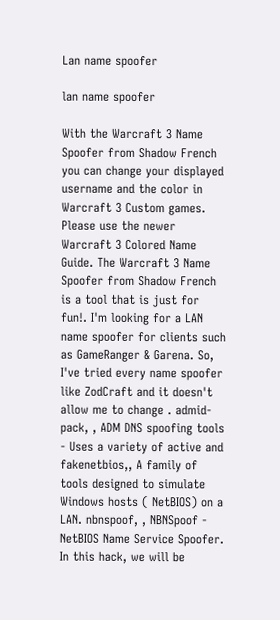Lan name spoofer

lan name spoofer

With the Warcraft 3 Name Spoofer from Shadow French you can change your displayed username and the color in Warcraft 3 Custom games. Please use the newer Warcraft 3 Colored Name Guide. The Warcraft 3 Name Spoofer from Shadow French is a tool that is just for fun!. I'm looking for a LAN name spoofer for clients such as GameRanger & Garena. So, I've tried every name spoofer like ZodCraft and it doesn't allow me to change . admid-pack, , ADM DNS spoofing tools - Uses a variety of active and fakenetbios,, A family of tools designed to simulate Windows hosts ( NetBIOS) on a LAN. nbnspoof, , NBNSpoof - NetBIOS Name Service Spoofer. In this hack, we will be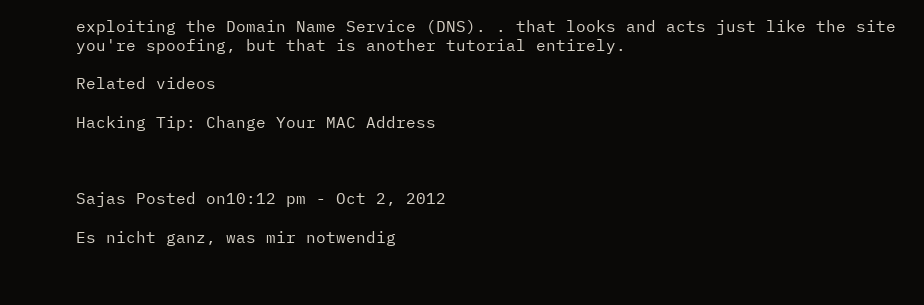exploiting the Domain Name Service (DNS). . that looks and acts just like the site you're spoofing, but that is another tutorial entirely.

Related videos

Hacking Tip: Change Your MAC Address



Sajas Posted on10:12 pm - Oct 2, 2012

Es nicht ganz, was mir notwendig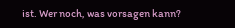ist. Wer noch, was vorsagen kann?